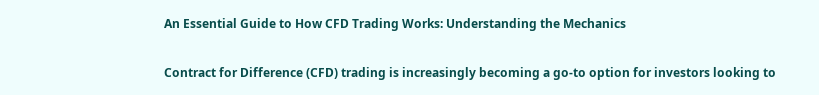An Essential Guide to How CFD Trading Works: Understanding the Mechanics

Contract for Difference (CFD) trading is increasingly becoming a go-to option for investors looking to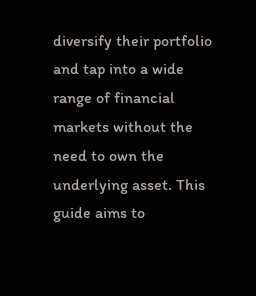diversify their portfolio and tap into a wide range of financial markets without the need to own the underlying asset. This guide aims to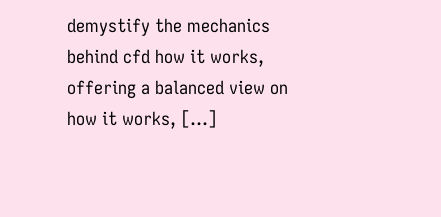demystify the mechanics behind cfd how it works, offering a balanced view on how it works, […]